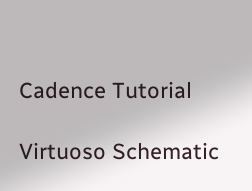Cadence Tutorial

Virtuoso Schematic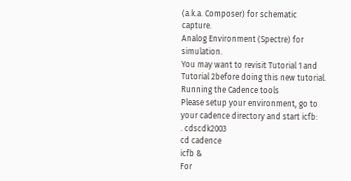(a.k.a. Composer) for schematic capture.
Analog Environment (Spectre) for simulation.
You may want to revisit Tutorial 1 and Tutorial 2before doing this new tutorial.
Running the Cadence tools
Please setup your environment, go to your cadence directory and start icfb:
. cdscdk2003
cd cadence
icfb &
For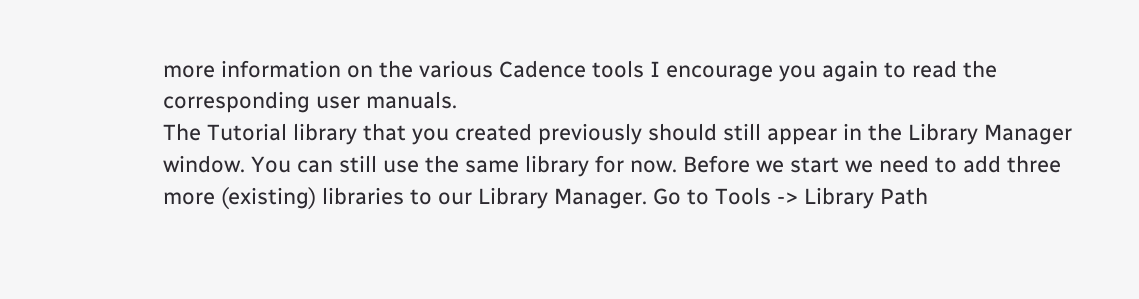more information on the various Cadence tools I encourage you again to read the corresponding user manuals.
The Tutorial library that you created previously should still appear in the Library Manager window. You can still use the same library for now. Before we start we need to add three more (existing) libraries to our Library Manager. Go to Tools -> Library Path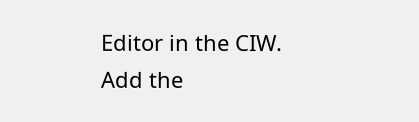Editor in the CIW. Add the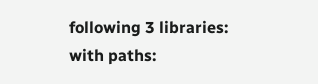following 3 libraries:
with paths: